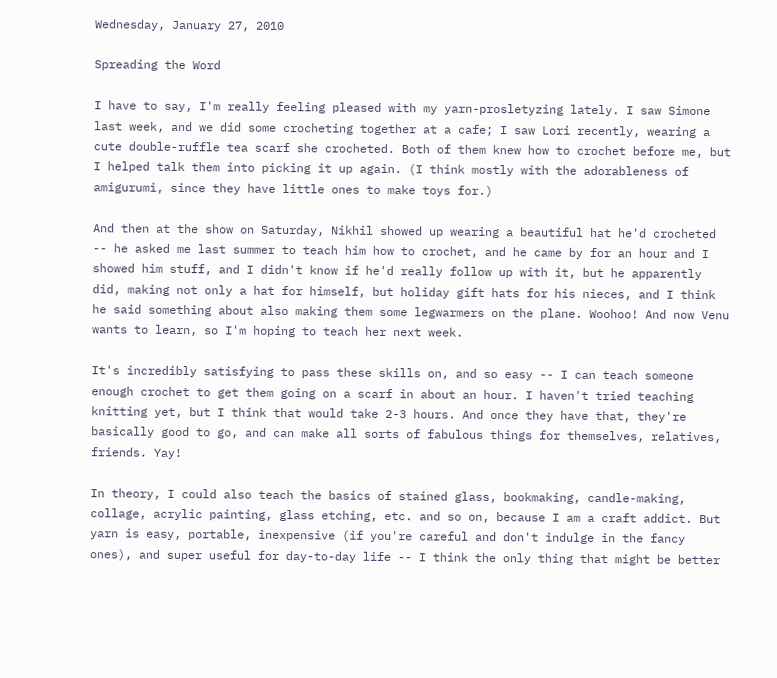Wednesday, January 27, 2010

Spreading the Word

I have to say, I'm really feeling pleased with my yarn-prosletyzing lately. I saw Simone last week, and we did some crocheting together at a cafe; I saw Lori recently, wearing a cute double-ruffle tea scarf she crocheted. Both of them knew how to crochet before me, but I helped talk them into picking it up again. (I think mostly with the adorableness of amigurumi, since they have little ones to make toys for.)

And then at the show on Saturday, Nikhil showed up wearing a beautiful hat he'd crocheted -- he asked me last summer to teach him how to crochet, and he came by for an hour and I showed him stuff, and I didn't know if he'd really follow up with it, but he apparently did, making not only a hat for himself, but holiday gift hats for his nieces, and I think he said something about also making them some legwarmers on the plane. Woohoo! And now Venu wants to learn, so I'm hoping to teach her next week.

It's incredibly satisfying to pass these skills on, and so easy -- I can teach someone enough crochet to get them going on a scarf in about an hour. I haven't tried teaching knitting yet, but I think that would take 2-3 hours. And once they have that, they're basically good to go, and can make all sorts of fabulous things for themselves, relatives, friends. Yay!

In theory, I could also teach the basics of stained glass, bookmaking, candle-making, collage, acrylic painting, glass etching, etc. and so on, because I am a craft addict. But yarn is easy, portable, inexpensive (if you're careful and don't indulge in the fancy ones), and super useful for day-to-day life -- I think the only thing that might be better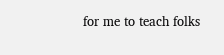for me to teach folks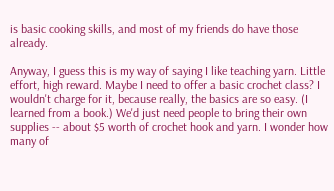is basic cooking skills, and most of my friends do have those already.

Anyway, I guess this is my way of saying I like teaching yarn. Little effort, high reward. Maybe I need to offer a basic crochet class? I wouldn't charge for it, because really, the basics are so easy. (I learned from a book.) We'd just need people to bring their own supplies -- about $5 worth of crochet hook and yarn. I wonder how many of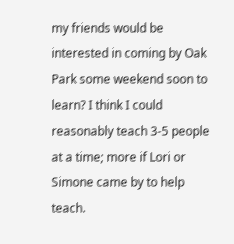my friends would be interested in coming by Oak Park some weekend soon to learn? I think I could reasonably teach 3-5 people at a time; more if Lori or Simone came by to help teach.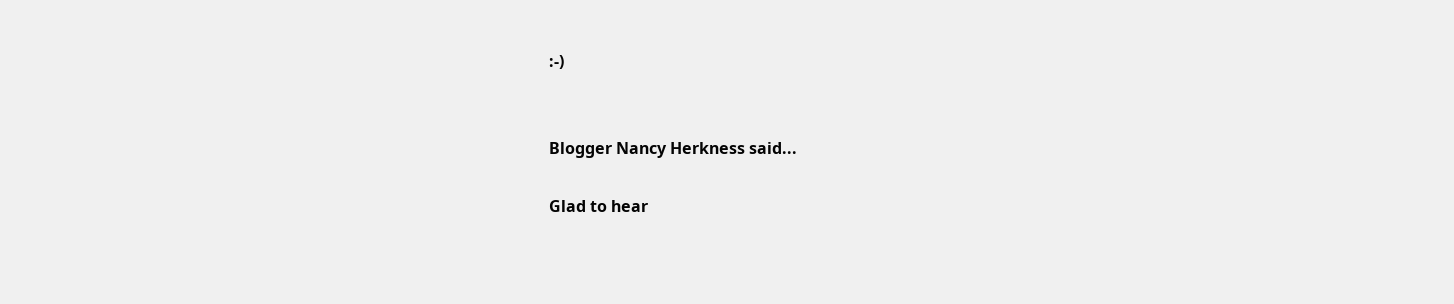:-)


Blogger Nancy Herkness said...

Glad to hear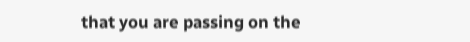that you are passing on the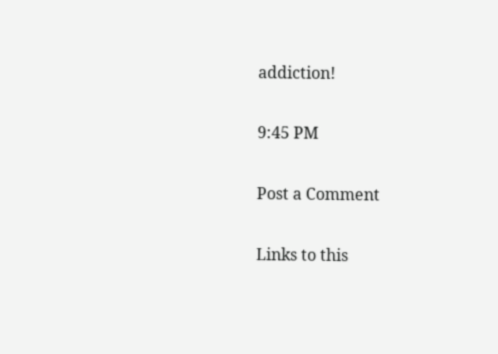addiction!

9:45 PM

Post a Comment

Links to this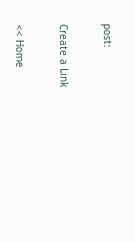post:

Create a Link

<< Home